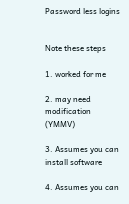Password less logins


Note these steps

1. worked for me

2. may need modification (YMMV)

3. Assumes you can install software

4. Assumes you can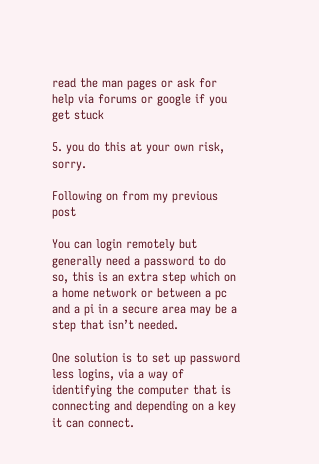read the man pages or ask for help via forums or google if you get stuck

5. you do this at your own risk, sorry.

Following on from my previous post

You can login remotely but generally need a password to do so, this is an extra step which on a home network or between a pc and a pi in a secure area may be a step that isn’t needed.

One solution is to set up password less logins, via a way of identifying the computer that is connecting and depending on a key it can connect.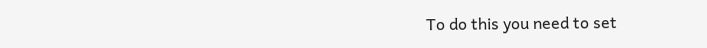To do this you need to set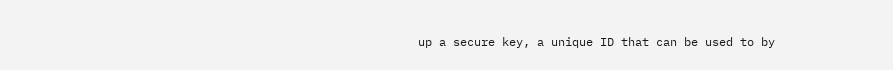up a secure key, a unique ID that can be used to by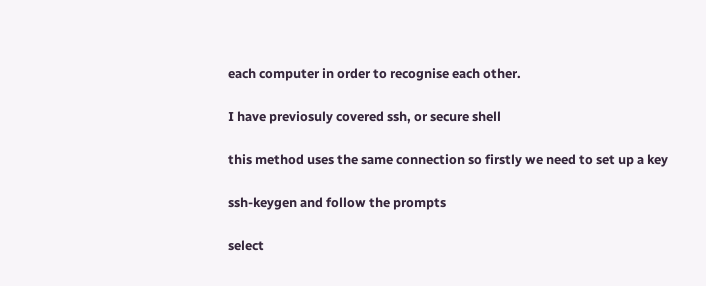each computer in order to recognise each other.

I have previosuly covered ssh, or secure shell

this method uses the same connection so firstly we need to set up a key

ssh-keygen and follow the prompts

select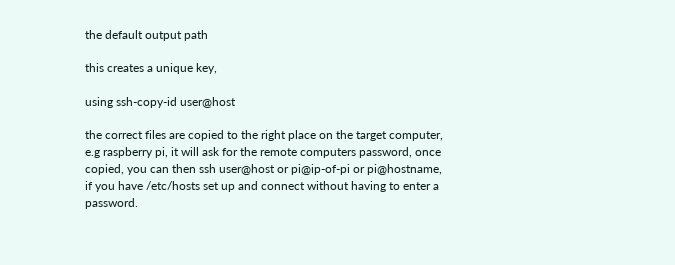the default output path

this creates a unique key,

using ssh-copy-id user@host

the correct files are copied to the right place on the target computer, e.g raspberry pi, it will ask for the remote computers password, once copied, you can then ssh user@host or pi@ip-of-pi or pi@hostname, if you have /etc/hosts set up and connect without having to enter a password.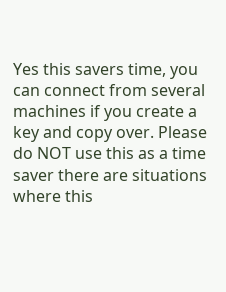Yes this savers time, you can connect from several machines if you create a key and copy over. Please do NOT use this as a time saver there are situations where this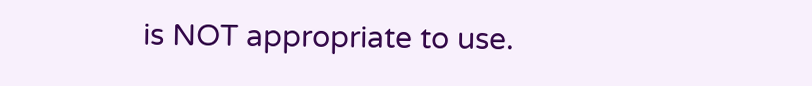is NOT appropriate to use.